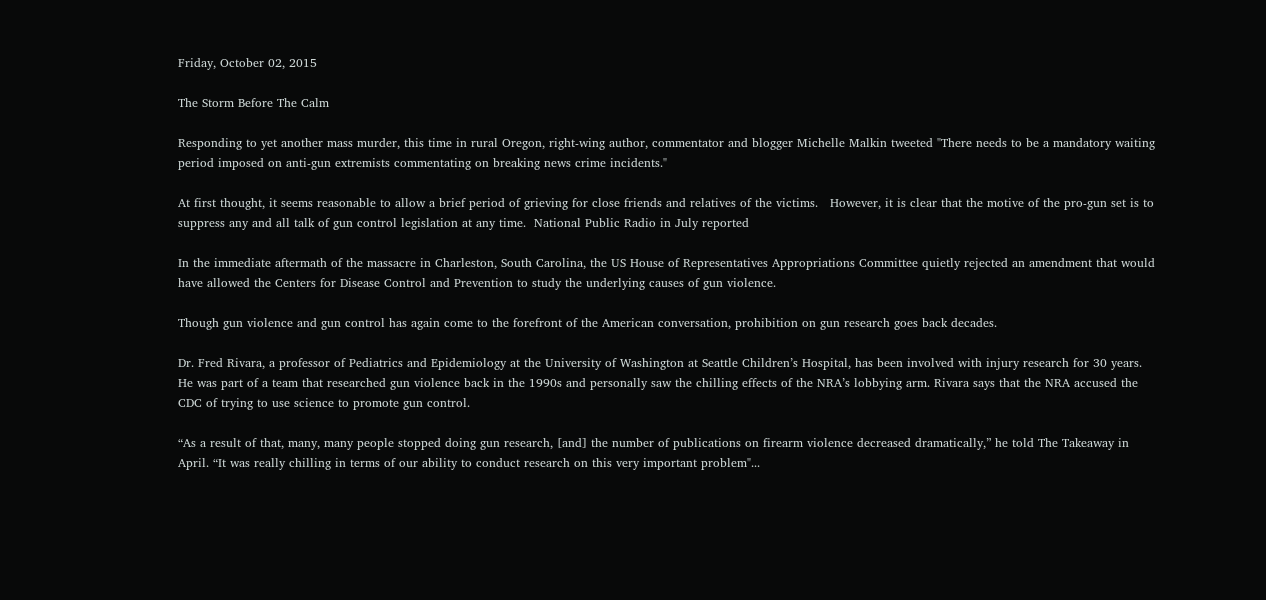Friday, October 02, 2015

The Storm Before The Calm

Responding to yet another mass murder, this time in rural Oregon, right-wing author, commentator and blogger Michelle Malkin tweeted "There needs to be a mandatory waiting period imposed on anti-gun extremists commentating on breaking news crime incidents."

At first thought, it seems reasonable to allow a brief period of grieving for close friends and relatives of the victims.   However, it is clear that the motive of the pro-gun set is to suppress any and all talk of gun control legislation at any time.  National Public Radio in July reported

In the immediate aftermath of the massacre in Charleston, South Carolina, the US House of Representatives Appropriations Committee quietly rejected an amendment that would have allowed the Centers for Disease Control and Prevention to study the underlying causes of gun violence.

Though gun violence and gun control has again come to the forefront of the American conversation, prohibition on gun research goes back decades.

Dr. Fred Rivara, a professor of Pediatrics and Epidemiology at the University of Washington at Seattle Children’s Hospital, has been involved with injury research for 30 years. He was part of a team that researched gun violence back in the 1990s and personally saw the chilling effects of the NRA’s lobbying arm. Rivara says that the NRA accused the CDC of trying to use science to promote gun control.

“As a result of that, many, many people stopped doing gun research, [and] the number of publications on firearm violence decreased dramatically,” he told The Takeaway in April. “It was really chilling in terms of our ability to conduct research on this very important problem"...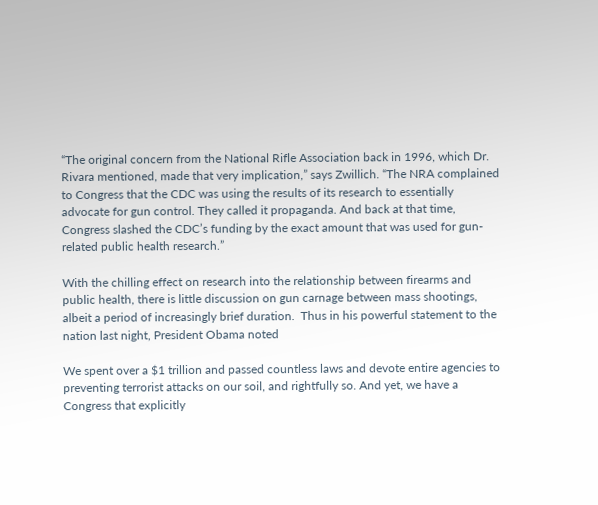“The original concern from the National Rifle Association back in 1996, which Dr. Rivara mentioned, made that very implication,” says Zwillich. “The NRA complained to Congress that the CDC was using the results of its research to essentially advocate for gun control. They called it propaganda. And back at that time, Congress slashed the CDC’s funding by the exact amount that was used for gun-related public health research.”

With the chilling effect on research into the relationship between firearms and public health, there is little discussion on gun carnage between mass shootings, albeit a period of increasingly brief duration.  Thus in his powerful statement to the nation last night, President Obama noted

We spent over a $1 trillion and passed countless laws and devote entire agencies to preventing terrorist attacks on our soil, and rightfully so. And yet, we have a Congress that explicitly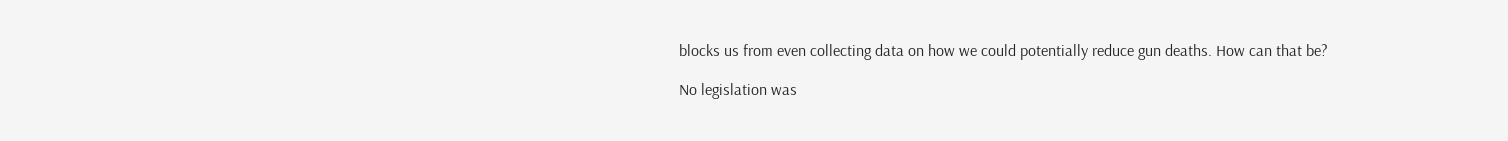blocks us from even collecting data on how we could potentially reduce gun deaths. How can that be?

No legislation was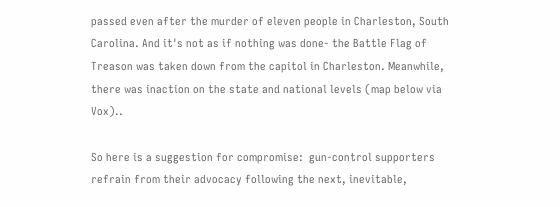passed even after the murder of eleven people in Charleston, South Carolina. And it's not as if nothing was done- the Battle Flag of Treason was taken down from the capitol in Charleston. Meanwhile, there was inaction on the state and national levels (map below via Vox)..

So here is a suggestion for compromise:  gun-control supporters refrain from their advocacy following the next, inevitable,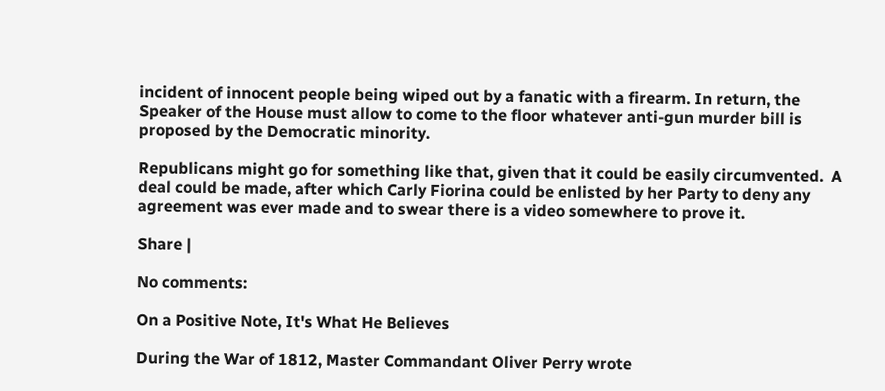incident of innocent people being wiped out by a fanatic with a firearm. In return, the Speaker of the House must allow to come to the floor whatever anti-gun murder bill is proposed by the Democratic minority.

Republicans might go for something like that, given that it could be easily circumvented.  A deal could be made, after which Carly Fiorina could be enlisted by her Party to deny any agreement was ever made and to swear there is a video somewhere to prove it.

Share |

No comments:

On a Positive Note, It's What He Believes

During the War of 1812, Master Commandant Oliver Perry wrote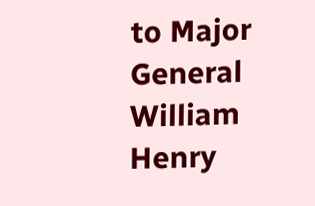to Major General William Henry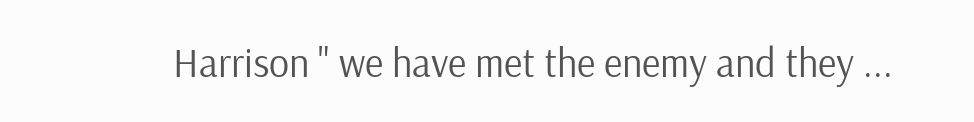Harrison " we have met the enemy and they ...